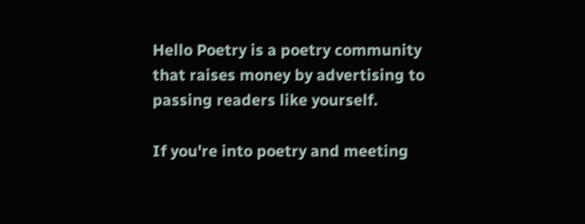Hello Poetry is a poetry community that raises money by advertising to passing readers like yourself.

If you're into poetry and meeting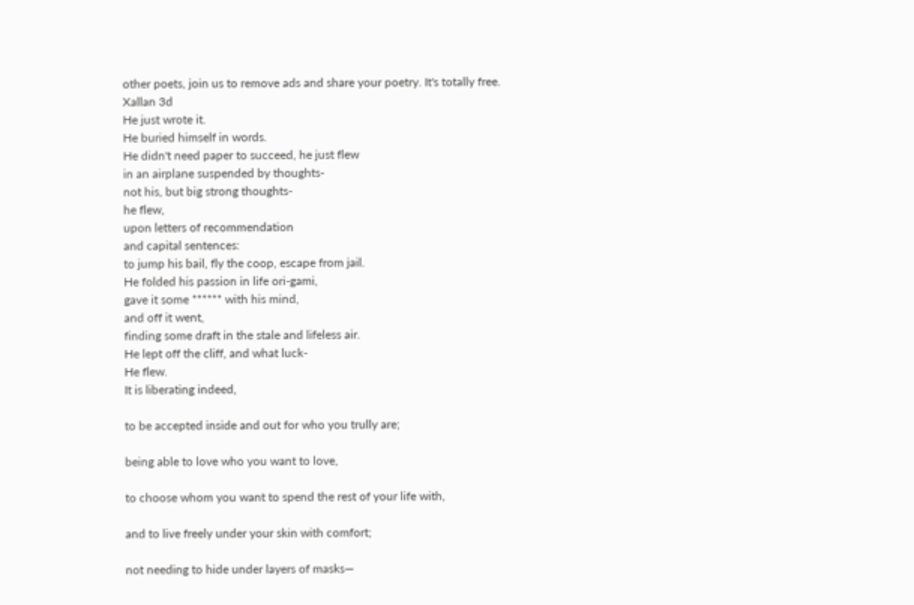other poets, join us to remove ads and share your poetry. It's totally free.
Xallan 3d
He just wrote it.
He buried himself in words.
He didn't need paper to succeed, he just flew
in an airplane suspended by thoughts-
not his, but big strong thoughts-
he flew,
upon letters of recommendation
and capital sentences:
to jump his bail, fly the coop, escape from jail.
He folded his passion in life ori-gami,
gave it some ****** with his mind,
and off it went,
finding some draft in the stale and lifeless air.
He lept off the cliff, and what luck-
He flew.
It is liberating indeed,

to be accepted inside and out for who you trully are;

being able to love who you want to love,

to choose whom you want to spend the rest of your life with,

and to live freely under your skin with comfort;

not needing to hide under layers of masks—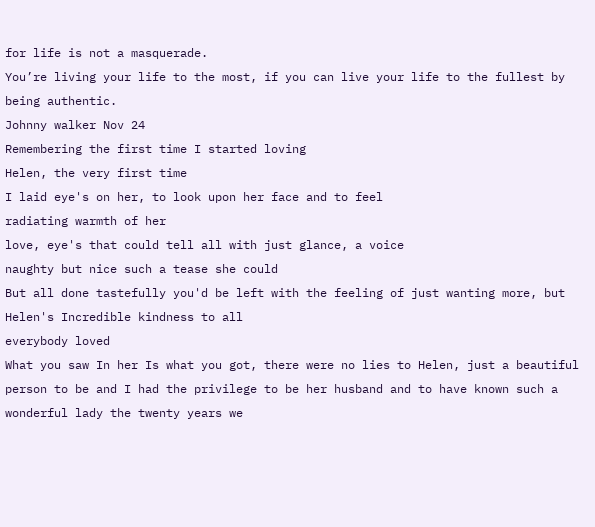for life is not a masquerade.
You’re living your life to the most, if you can live your life to the fullest by being authentic.
Johnny walker Nov 24
Remembering the first time I started loving
Helen, the very first time
I laid eye's on her, to look upon her face and to feel
radiating warmth of her
love, eye's that could tell all with just glance, a voice
naughty but nice such a tease she could
But all done tastefully you'd be left with the feeling of just wanting more, but Helen's Incredible kindness to all
everybody loved
What you saw In her Is what you got, there were no lies to Helen, just a beautiful person to be and I had the privilege to be her husband and to have known such a wonderful lady the twenty years we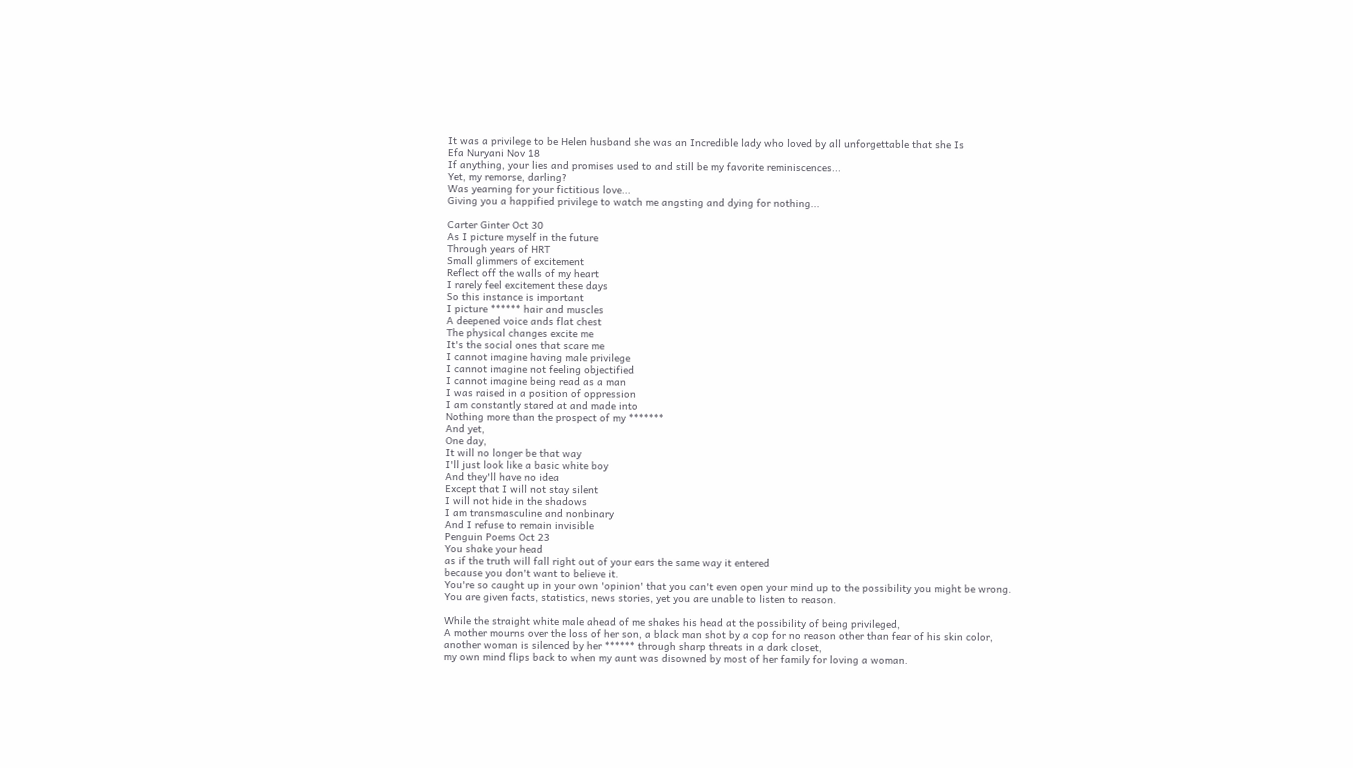It was a privilege to be Helen husband she was an Incredible lady who loved by all unforgettable that she Is
Efa Nuryani Nov 18
If anything, your lies and promises used to and still be my favorite reminiscences...
Yet, my remorse, darling?
Was yearning for your fictitious love...
Giving you a happified privilege to watch me angsting and dying for nothing...

Carter Ginter Oct 30
As I picture myself in the future
Through years of HRT
Small glimmers of excitement
Reflect off the walls of my heart
I rarely feel excitement these days
So this instance is important
I picture ****** hair and muscles
A deepened voice ands flat chest
The physical changes excite me
It's the social ones that scare me
I cannot imagine having male privilege
I cannot imagine not feeling objectified
I cannot imagine being read as a man
I was raised in a position of oppression
I am constantly stared at and made into
Nothing more than the prospect of my *******
And yet,
One day,
It will no longer be that way
I'll just look like a basic white boy
And they'll have no idea
Except that I will not stay silent
I will not hide in the shadows
I am transmasculine and nonbinary
And I refuse to remain invisible
Penguin Poems Oct 23
You shake your head
as if the truth will fall right out of your ears the same way it entered
because you don't want to believe it.
You're so caught up in your own 'opinion' that you can't even open your mind up to the possibility you might be wrong.
You are given facts, statistics, news stories, yet you are unable to listen to reason.

While the straight white male ahead of me shakes his head at the possibility of being privileged,
A mother mourns over the loss of her son, a black man shot by a cop for no reason other than fear of his skin color,
another woman is silenced by her ****** through sharp threats in a dark closet,
my own mind flips back to when my aunt was disowned by most of her family for loving a woman.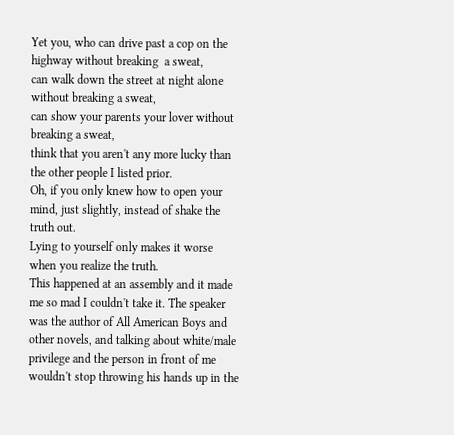Yet you, who can drive past a cop on the highway without breaking  a sweat,
can walk down the street at night alone without breaking a sweat,
can show your parents your lover without breaking a sweat,
think that you aren't any more lucky than the other people I listed prior.
Oh, if you only knew how to open your mind, just slightly, instead of shake the truth out.
Lying to yourself only makes it worse when you realize the truth.
This happened at an assembly and it made me so mad I couldn't take it. The speaker was the author of All American Boys and other novels, and talking about white/male privilege and the person in front of me wouldn't stop throwing his hands up in the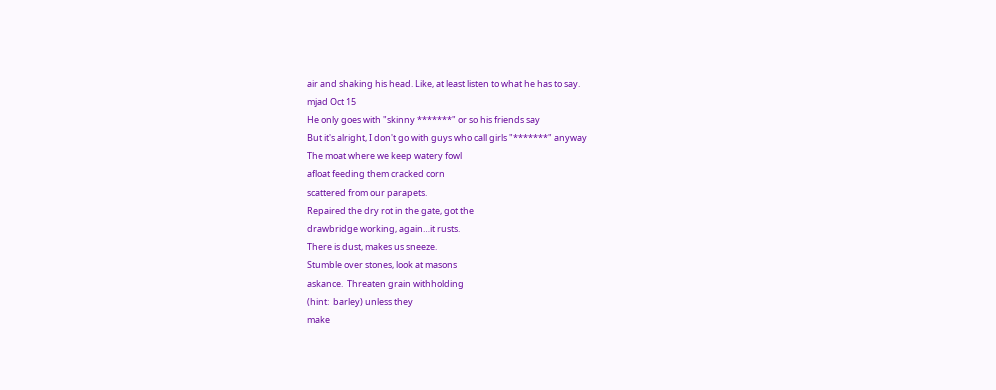air and shaking his head. Like, at least listen to what he has to say.
mjad Oct 15
He only goes with "skinny *******" or so his friends say
But it's alright, I don't go with guys who call girls "*******" anyway
The moat where we keep watery fowl
afloat feeding them cracked corn
scattered from our parapets.
Repaired the dry rot in the gate, got the
drawbridge working, again…it rusts.
There is dust, makes us sneeze.
Stumble over stones, look at masons
askance.  Threaten grain withholding
(hint:  barley) unless they
make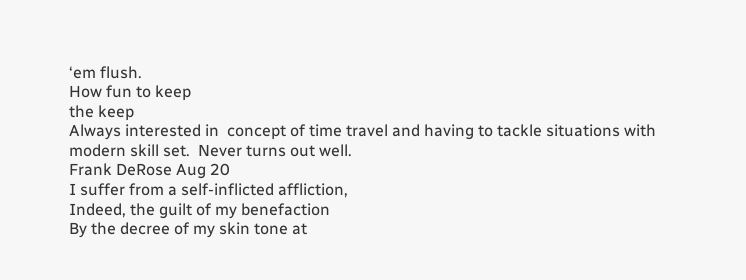‘em flush.
How fun to keep
the keep
Always interested in  concept of time travel and having to tackle situations with modern skill set.  Never turns out well.
Frank DeRose Aug 20
I suffer from a self-inflicted affliction,
Indeed, the guilt of my benefaction
By the decree of my skin tone at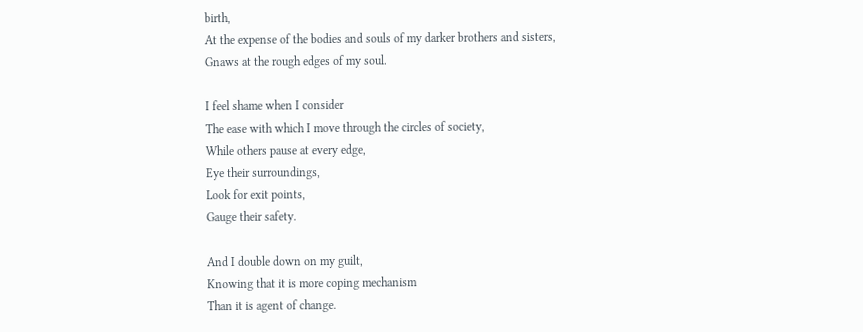birth,
At the expense of the bodies and souls of my darker brothers and sisters,
Gnaws at the rough edges of my soul.

I feel shame when I consider
The ease with which I move through the circles of society,
While others pause at every edge,
Eye their surroundings,
Look for exit points,
Gauge their safety.

And I double down on my guilt,
Knowing that it is more coping mechanism
Than it is agent of change.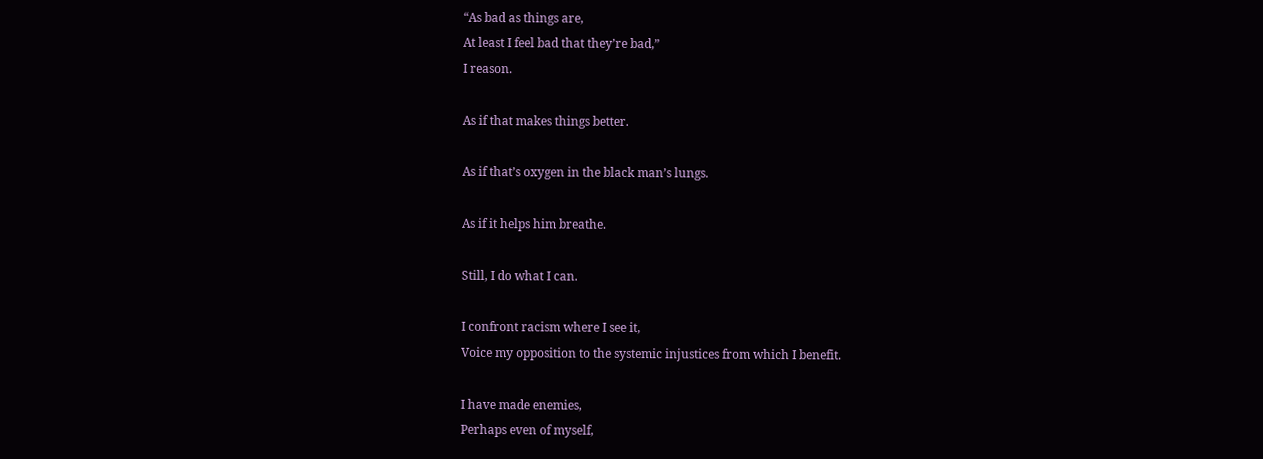“As bad as things are,
At least I feel bad that they’re bad,”
I reason.

As if that makes things better.

As if that’s oxygen in the black man’s lungs.

As if it helps him breathe.

Still, I do what I can.

I confront racism where I see it,
Voice my opposition to the systemic injustices from which I benefit.

I have made enemies,
Perhaps even of myself,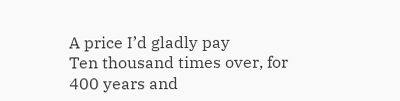A price I’d gladly pay
Ten thousand times over, for 400 years and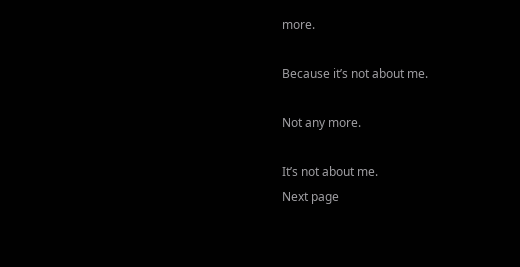more.

Because it’s not about me.

Not any more.

It’s not about me.
Next page